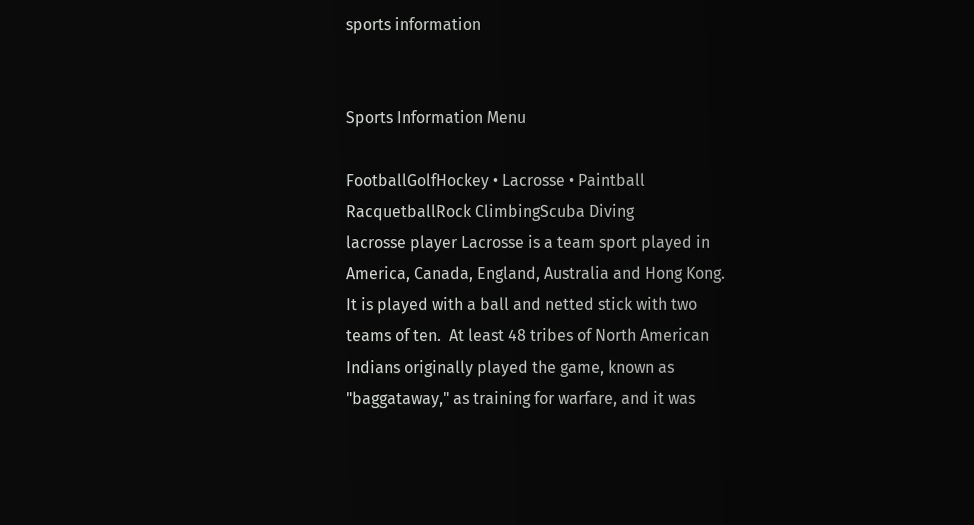sports information


Sports Information Menu

FootballGolfHockey • Lacrosse • Paintball
RacquetballRock ClimbingScuba Diving
lacrosse player Lacrosse is a team sport played in America, Canada, England, Australia and Hong Kong.  It is played with a ball and netted stick with two teams of ten.  At least 48 tribes of North American Indians originally played the game, known as "baggataway," as training for warfare, and it was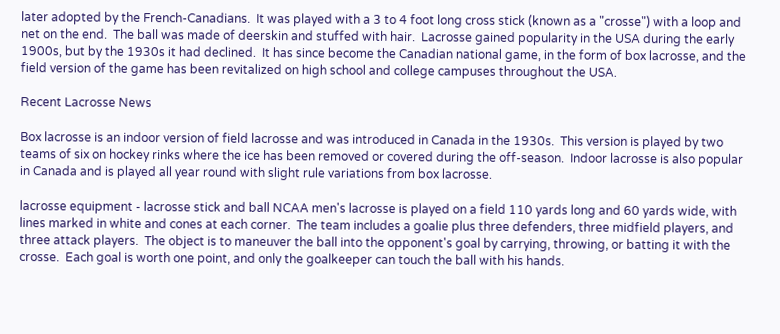later adopted by the French-Canadians.  It was played with a 3 to 4 foot long cross stick (known as a "crosse") with a loop and net on the end.  The ball was made of deerskin and stuffed with hair.  Lacrosse gained popularity in the USA during the early 1900s, but by the 1930s it had declined.  It has since become the Canadian national game, in the form of box lacrosse, and the field version of the game has been revitalized on high school and college campuses throughout the USA.

Recent Lacrosse News

Box lacrosse is an indoor version of field lacrosse and was introduced in Canada in the 1930s.  This version is played by two teams of six on hockey rinks where the ice has been removed or covered during the off-season.  Indoor lacrosse is also popular in Canada and is played all year round with slight rule variations from box lacrosse.

lacrosse equipment - lacrosse stick and ball NCAA men's lacrosse is played on a field 110 yards long and 60 yards wide, with lines marked in white and cones at each corner.  The team includes a goalie plus three defenders, three midfield players, and three attack players.  The object is to maneuver the ball into the opponent's goal by carrying, throwing, or batting it with the crosse.  Each goal is worth one point, and only the goalkeeper can touch the ball with his hands.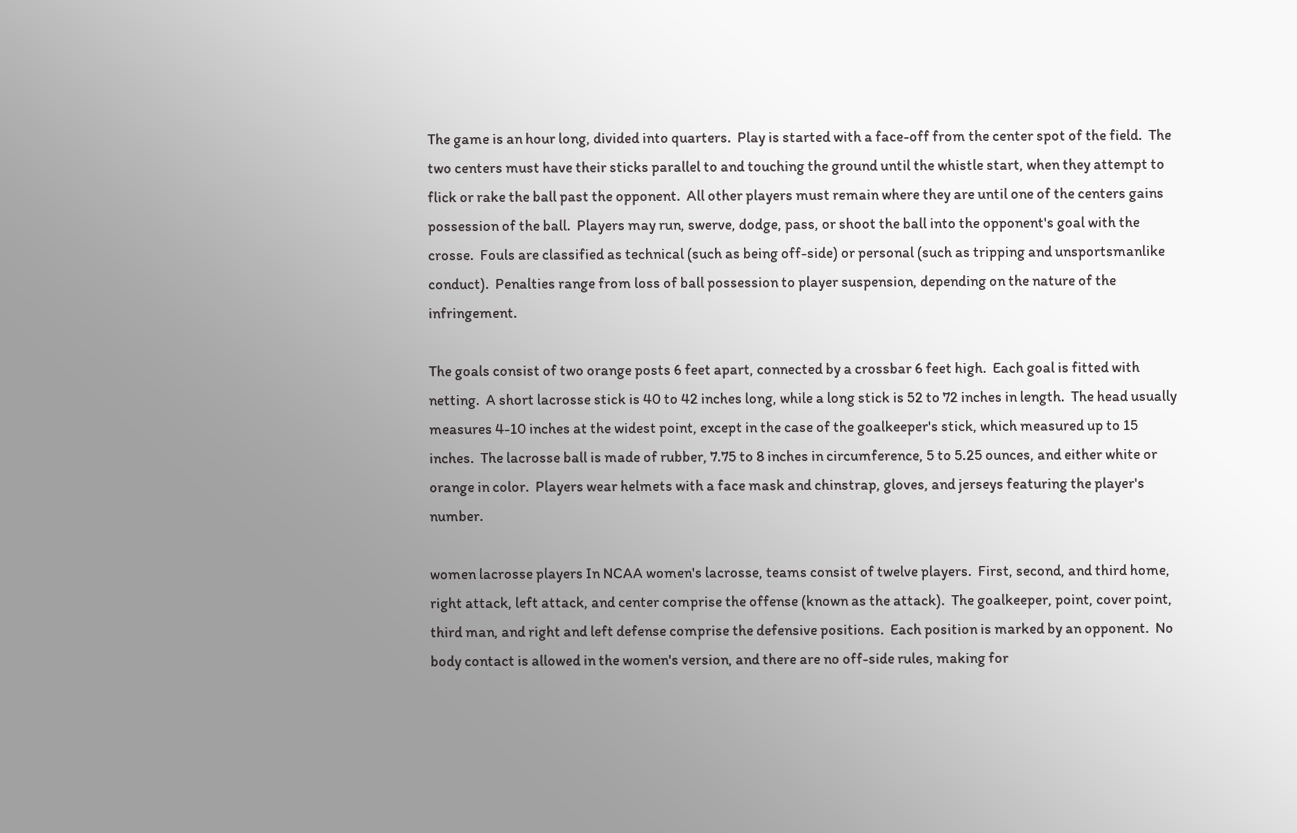The game is an hour long, divided into quarters.  Play is started with a face-off from the center spot of the field.  The two centers must have their sticks parallel to and touching the ground until the whistle start, when they attempt to flick or rake the ball past the opponent.  All other players must remain where they are until one of the centers gains possession of the ball.  Players may run, swerve, dodge, pass, or shoot the ball into the opponent's goal with the crosse.  Fouls are classified as technical (such as being off-side) or personal (such as tripping and unsportsmanlike conduct).  Penalties range from loss of ball possession to player suspension, depending on the nature of the infringement.

The goals consist of two orange posts 6 feet apart, connected by a crossbar 6 feet high.  Each goal is fitted with netting.  A short lacrosse stick is 40 to 42 inches long, while a long stick is 52 to 72 inches in length.  The head usually measures 4-10 inches at the widest point, except in the case of the goalkeeper's stick, which measured up to 15 inches.  The lacrosse ball is made of rubber, 7.75 to 8 inches in circumference, 5 to 5.25 ounces, and either white or orange in color.  Players wear helmets with a face mask and chinstrap, gloves, and jerseys featuring the player's number.

women lacrosse players In NCAA women's lacrosse, teams consist of twelve players.  First, second, and third home, right attack, left attack, and center comprise the offense (known as the attack).  The goalkeeper, point, cover point, third man, and right and left defense comprise the defensive positions.  Each position is marked by an opponent.  No body contact is allowed in the women's version, and there are no off-side rules, making for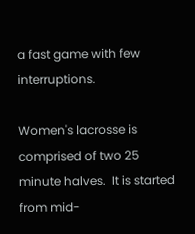a fast game with few interruptions.

Women's lacrosse is comprised of two 25 minute halves.  It is started from mid-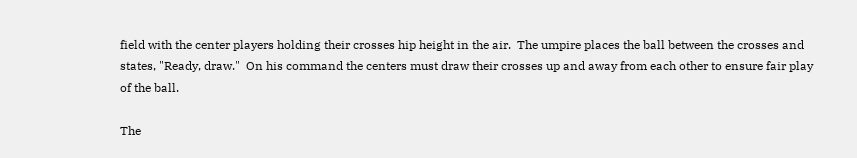field with the center players holding their crosses hip height in the air.  The umpire places the ball between the crosses and states, "Ready, draw."  On his command the centers must draw their crosses up and away from each other to ensure fair play of the ball.

The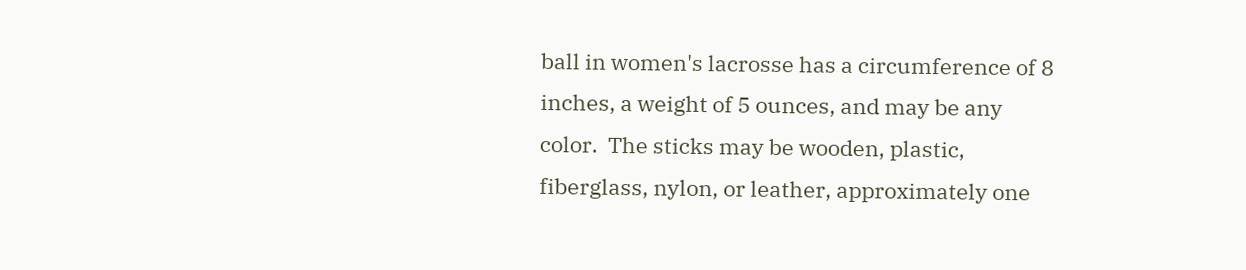ball in women's lacrosse has a circumference of 8 inches, a weight of 5 ounces, and may be any color.  The sticks may be wooden, plastic, fiberglass, nylon, or leather, approximately one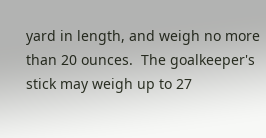yard in length, and weigh no more than 20 ounces.  The goalkeeper's stick may weigh up to 27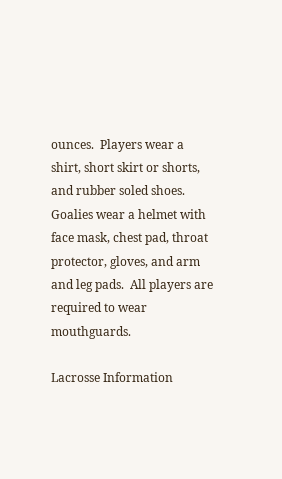ounces.  Players wear a shirt, short skirt or shorts, and rubber soled shoes.  Goalies wear a helmet with face mask, chest pad, throat protector, gloves, and arm and leg pads.  All players are required to wear mouthguards.

Lacrosse Information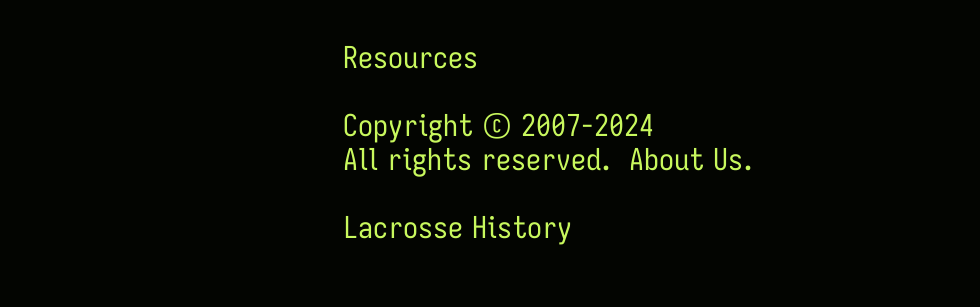Resources

Copyright © 2007-2024
All rights reserved.  About Us.

Lacrosse History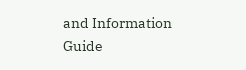and Information Guide